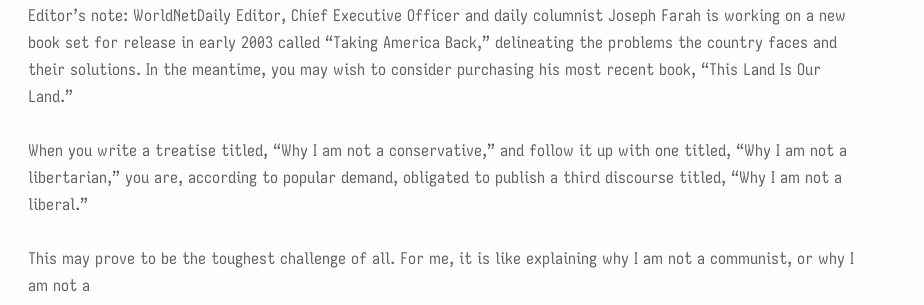Editor’s note: WorldNetDaily Editor, Chief Executive Officer and daily columnist Joseph Farah is working on a new book set for release in early 2003 called “Taking America Back,” delineating the problems the country faces and their solutions. In the meantime, you may wish to consider purchasing his most recent book, “This Land Is Our Land.”

When you write a treatise titled, “Why I am not a conservative,” and follow it up with one titled, “Why I am not a libertarian,” you are, according to popular demand, obligated to publish a third discourse titled, “Why I am not a liberal.”

This may prove to be the toughest challenge of all. For me, it is like explaining why I am not a communist, or why I am not a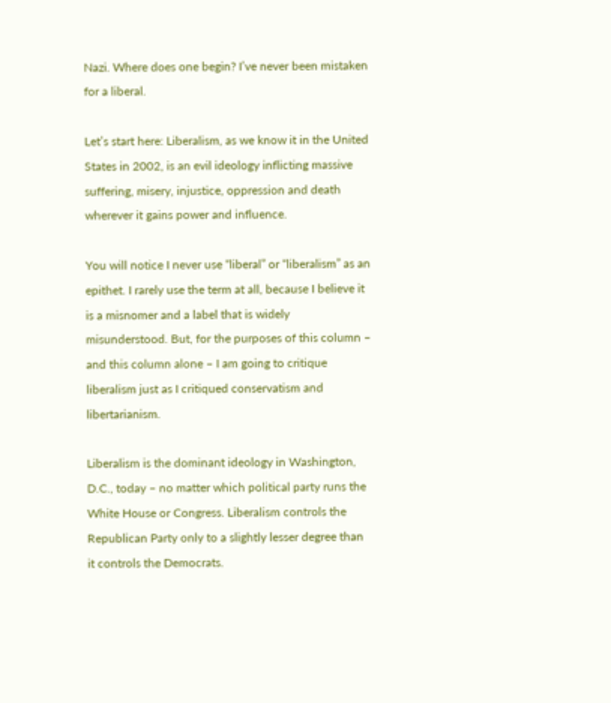Nazi. Where does one begin? I’ve never been mistaken for a liberal.

Let’s start here: Liberalism, as we know it in the United States in 2002, is an evil ideology inflicting massive suffering, misery, injustice, oppression and death wherever it gains power and influence.

You will notice I never use “liberal” or “liberalism” as an epithet. I rarely use the term at all, because I believe it is a misnomer and a label that is widely misunderstood. But, for the purposes of this column – and this column alone – I am going to critique liberalism just as I critiqued conservatism and libertarianism.

Liberalism is the dominant ideology in Washington, D.C., today – no matter which political party runs the White House or Congress. Liberalism controls the Republican Party only to a slightly lesser degree than it controls the Democrats.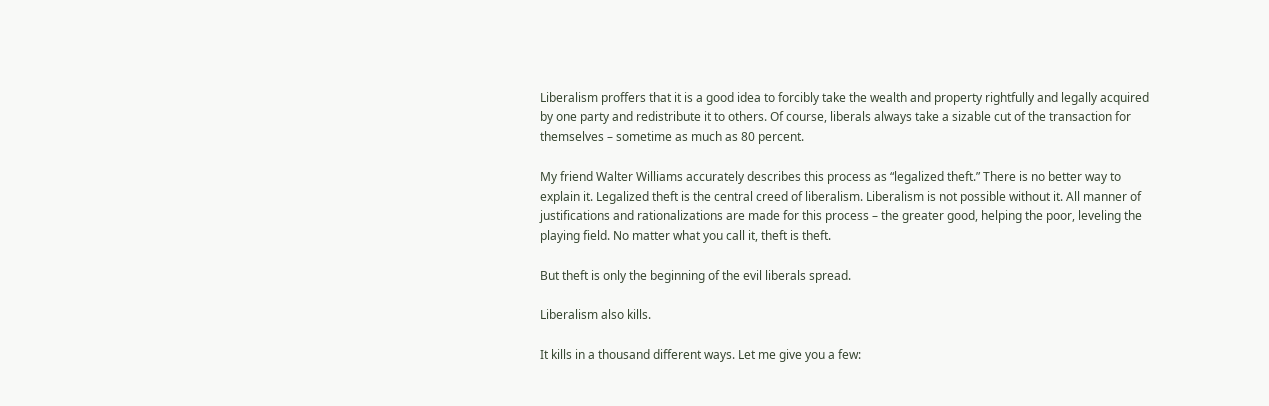Liberalism proffers that it is a good idea to forcibly take the wealth and property rightfully and legally acquired by one party and redistribute it to others. Of course, liberals always take a sizable cut of the transaction for themselves – sometime as much as 80 percent.

My friend Walter Williams accurately describes this process as “legalized theft.” There is no better way to explain it. Legalized theft is the central creed of liberalism. Liberalism is not possible without it. All manner of justifications and rationalizations are made for this process – the greater good, helping the poor, leveling the playing field. No matter what you call it, theft is theft.

But theft is only the beginning of the evil liberals spread.

Liberalism also kills.

It kills in a thousand different ways. Let me give you a few: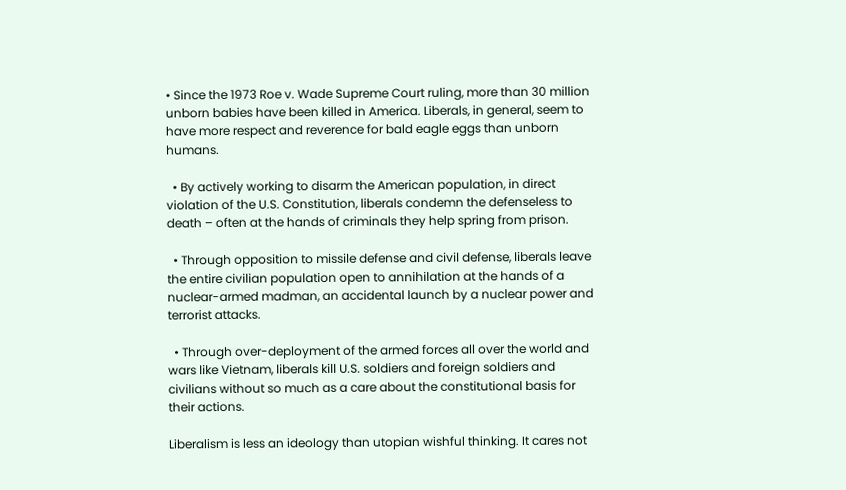• Since the 1973 Roe v. Wade Supreme Court ruling, more than 30 million unborn babies have been killed in America. Liberals, in general, seem to have more respect and reverence for bald eagle eggs than unborn humans.

  • By actively working to disarm the American population, in direct violation of the U.S. Constitution, liberals condemn the defenseless to death – often at the hands of criminals they help spring from prison.

  • Through opposition to missile defense and civil defense, liberals leave the entire civilian population open to annihilation at the hands of a nuclear-armed madman, an accidental launch by a nuclear power and terrorist attacks.

  • Through over-deployment of the armed forces all over the world and wars like Vietnam, liberals kill U.S. soldiers and foreign soldiers and civilians without so much as a care about the constitutional basis for their actions.

Liberalism is less an ideology than utopian wishful thinking. It cares not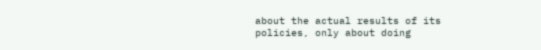about the actual results of its policies, only about doing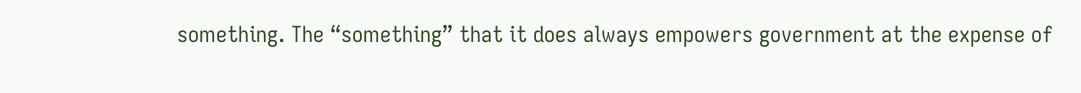something. The “something” that it does always empowers government at the expense of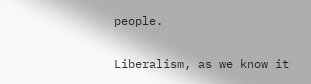people.

Liberalism, as we know it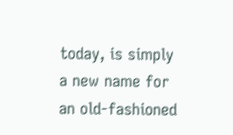today, is simply a new name for an old-fashioned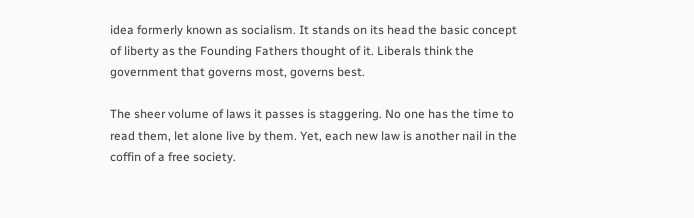idea formerly known as socialism. It stands on its head the basic concept of liberty as the Founding Fathers thought of it. Liberals think the government that governs most, governs best.

The sheer volume of laws it passes is staggering. No one has the time to read them, let alone live by them. Yet, each new law is another nail in the coffin of a free society.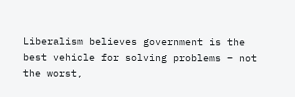Liberalism believes government is the best vehicle for solving problems – not the worst,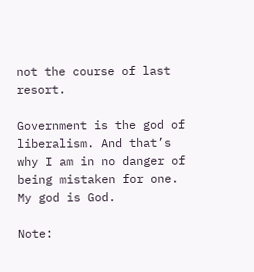not the course of last resort.

Government is the god of liberalism. And that’s why I am in no danger of being mistaken for one. My god is God.

Note: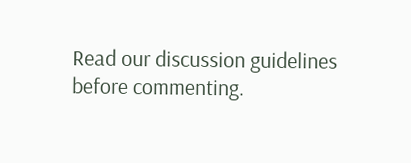Read our discussion guidelines before commenting.